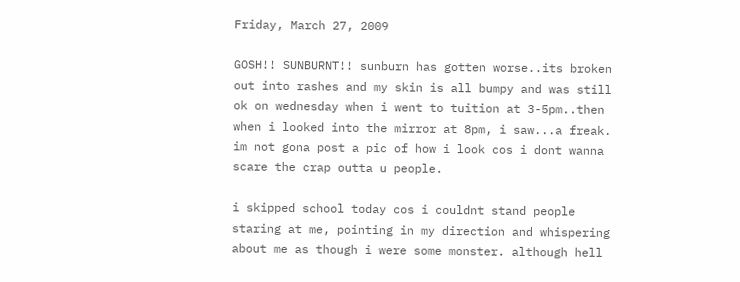Friday, March 27, 2009

GOSH!! SUNBURNT!! sunburn has gotten worse..its broken out into rashes and my skin is all bumpy and was still ok on wednesday when i went to tuition at 3-5pm..then when i looked into the mirror at 8pm, i saw...a freak. im not gona post a pic of how i look cos i dont wanna scare the crap outta u people.

i skipped school today cos i couldnt stand people staring at me, pointing in my direction and whispering about me as though i were some monster. although hell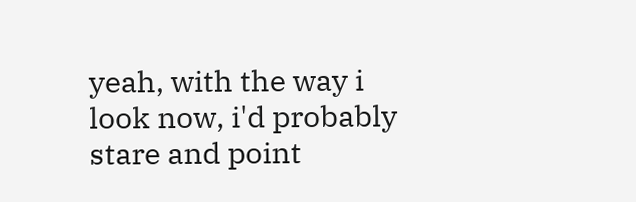yeah, with the way i look now, i'd probably stare and point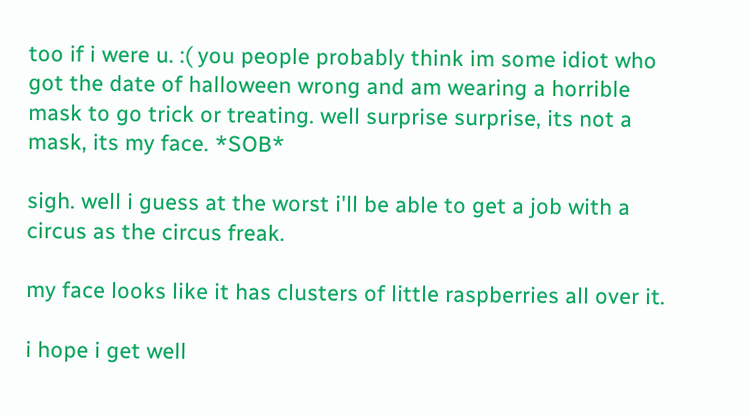too if i were u. :( you people probably think im some idiot who got the date of halloween wrong and am wearing a horrible mask to go trick or treating. well surprise surprise, its not a mask, its my face. *SOB*

sigh. well i guess at the worst i'll be able to get a job with a circus as the circus freak.

my face looks like it has clusters of little raspberries all over it.

i hope i get well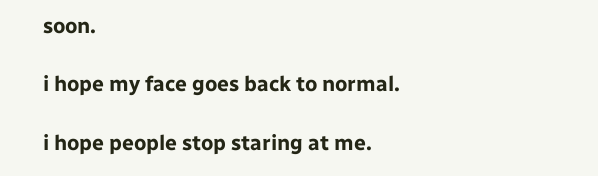soon.

i hope my face goes back to normal.

i hope people stop staring at me.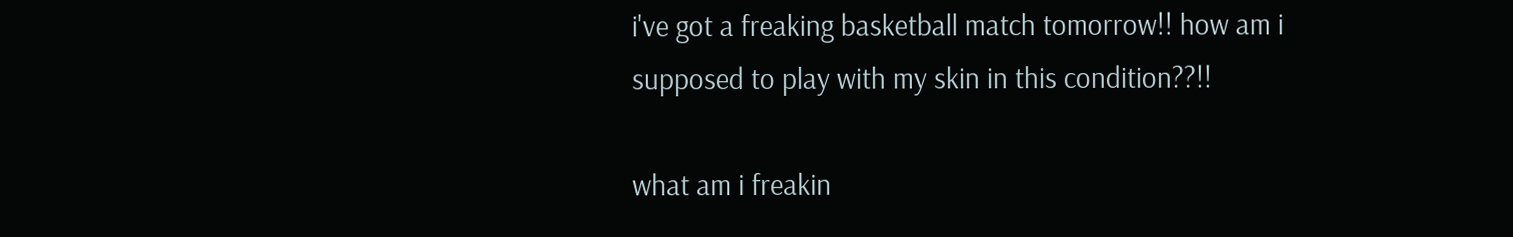i've got a freaking basketball match tomorrow!! how am i supposed to play with my skin in this condition??!!

what am i freakin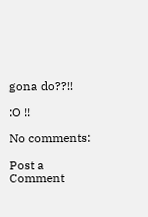gona do??!!

:O !!

No comments:

Post a Comment